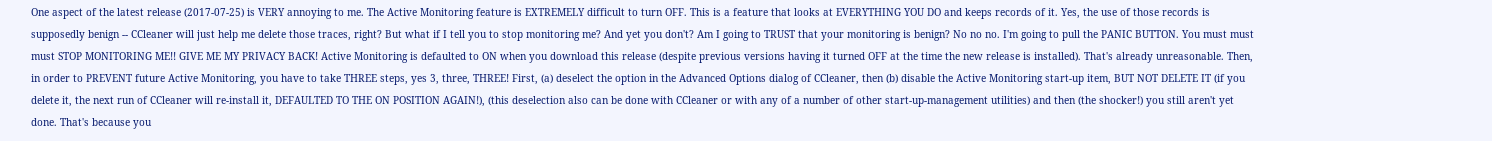One aspect of the latest release (2017-07-25) is VERY annoying to me. The Active Monitoring feature is EXTREMELY difficult to turn OFF. This is a feature that looks at EVERYTHING YOU DO and keeps records of it. Yes, the use of those records is supposedly benign -- CCleaner will just help me delete those traces, right? But what if I tell you to stop monitoring me? And yet you don't? Am I going to TRUST that your monitoring is benign? No no no. I'm going to pull the PANIC BUTTON. You must must must STOP MONITORING ME!! GIVE ME MY PRIVACY BACK! Active Monitoring is defaulted to ON when you download this release (despite previous versions having it turned OFF at the time the new release is installed). That's already unreasonable. Then, in order to PREVENT future Active Monitoring, you have to take THREE steps, yes 3, three, THREE! First, (a) deselect the option in the Advanced Options dialog of CCleaner, then (b) disable the Active Monitoring start-up item, BUT NOT DELETE IT (if you delete it, the next run of CCleaner will re-install it, DEFAULTED TO THE ON POSITION AGAIN!), (this deselection also can be done with CCleaner or with any of a number of other start-up-management utilities) and then (the shocker!) you still aren't yet done. That's because you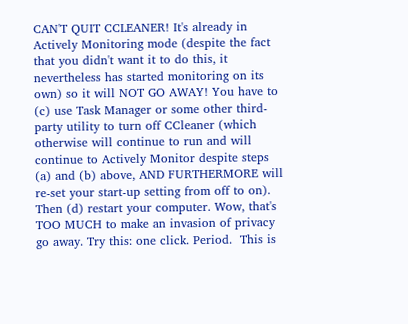CAN'T QUIT CCLEANER! It's already in Actively Monitoring mode (despite the fact that you didn't want it to do this, it nevertheless has started monitoring on its own) so it will NOT GO AWAY! You have to (c) use Task Manager or some other third-party utility to turn off CCleaner (which otherwise will continue to run and will continue to Actively Monitor despite steps (a) and (b) above, AND FURTHERMORE will re-set your start-up setting from off to on). Then (d) restart your computer. Wow, that's TOO MUCH to make an invasion of privacy go away. Try this: one click. Period.  This is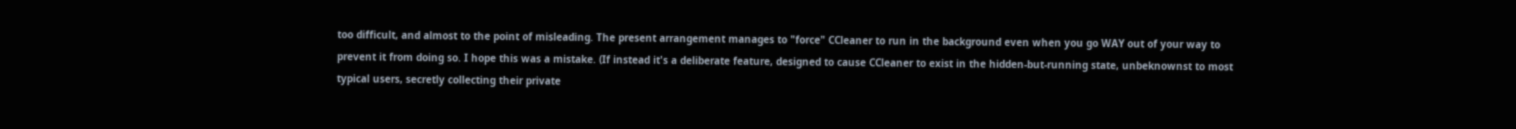too difficult, and almost to the point of misleading. The present arrangement manages to "force" CCleaner to run in the background even when you go WAY out of your way to prevent it from doing so. I hope this was a mistake. (If instead it's a deliberate feature, designed to cause CCleaner to exist in the hidden-but-running state, unbeknownst to most typical users, secretly collecting their private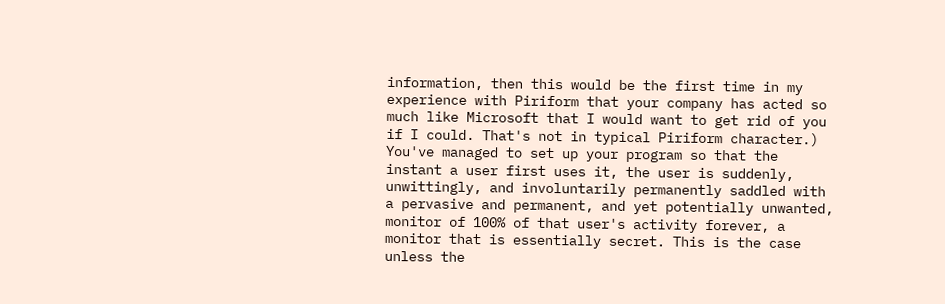information, then this would be the first time in my experience with Piriform that your company has acted so much like Microsoft that I would want to get rid of you if I could. That's not in typical Piriform character.) You've managed to set up your program so that the instant a user first uses it, the user is suddenly, unwittingly, and involuntarily permanently saddled with a pervasive and permanent, and yet potentially unwanted, monitor of 100% of that user's activity forever, a monitor that is essentially secret. This is the case unless the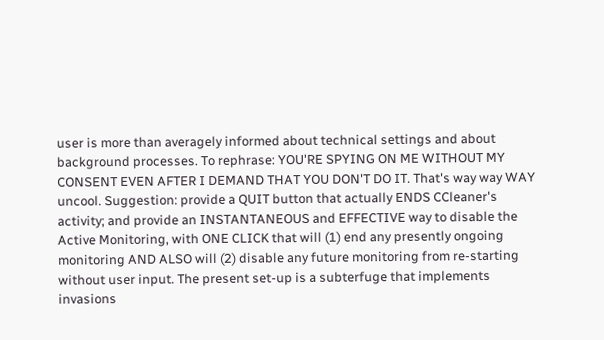user is more than averagely informed about technical settings and about background processes. To rephrase: YOU'RE SPYING ON ME WITHOUT MY CONSENT EVEN AFTER I DEMAND THAT YOU DON'T DO IT. That's way way WAY uncool. Suggestion: provide a QUIT button that actually ENDS CCleaner's activity; and provide an INSTANTANEOUS and EFFECTIVE way to disable the Active Monitoring, with ONE CLICK that will (1) end any presently ongoing monitoring AND ALSO will (2) disable any future monitoring from re-starting without user input. The present set-up is a subterfuge that implements invasions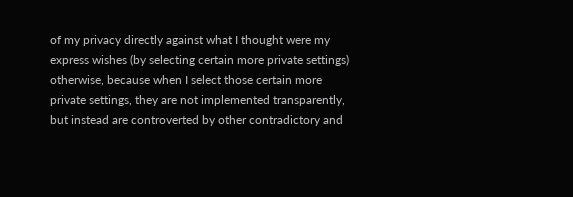of my privacy directly against what I thought were my express wishes (by selecting certain more private settings) otherwise, because when I select those certain more private settings, they are not implemented transparently, but instead are controverted by other contradictory and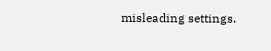misleading settings.